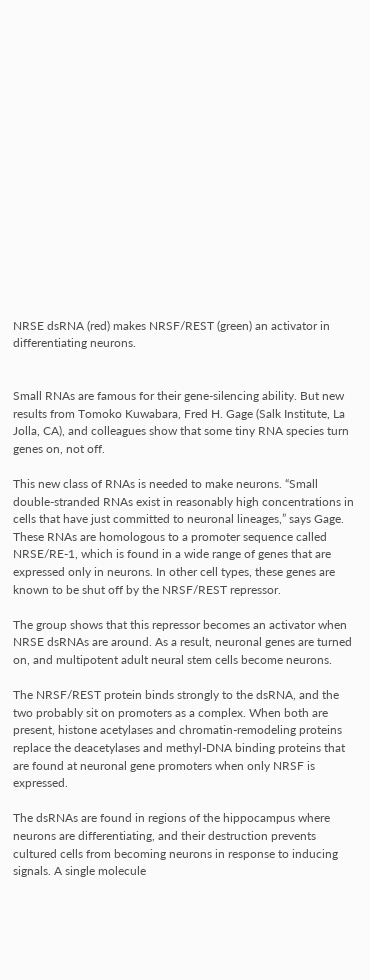NRSE dsRNA (red) makes NRSF/REST (green) an activator in differentiating neurons.


Small RNAs are famous for their gene-silencing ability. But new results from Tomoko Kuwabara, Fred H. Gage (Salk Institute, La Jolla, CA), and colleagues show that some tiny RNA species turn genes on, not off.

This new class of RNAs is needed to make neurons. “Small double-stranded RNAs exist in reasonably high concentrations in cells that have just committed to neuronal lineages,” says Gage. These RNAs are homologous to a promoter sequence called NRSE/RE-1, which is found in a wide range of genes that are expressed only in neurons. In other cell types, these genes are known to be shut off by the NRSF/REST repressor.

The group shows that this repressor becomes an activator when NRSE dsRNAs are around. As a result, neuronal genes are turned on, and multipotent adult neural stem cells become neurons.

The NRSF/REST protein binds strongly to the dsRNA, and the two probably sit on promoters as a complex. When both are present, histone acetylases and chromatin-remodeling proteins replace the deacetylases and methyl-DNA binding proteins that are found at neuronal gene promoters when only NRSF is expressed.

The dsRNAs are found in regions of the hippocampus where neurons are differentiating, and their destruction prevents cultured cells from becoming neurons in response to inducing signals. A single molecule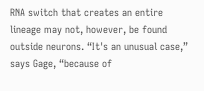RNA switch that creates an entire lineage may not, however, be found outside neurons. “It's an unusual case,” says Gage, “because of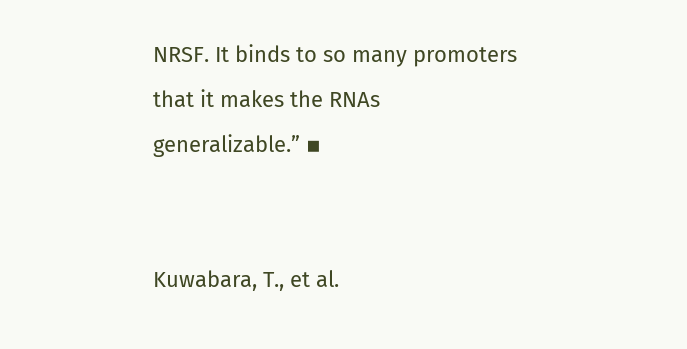NRSF. It binds to so many promoters that it makes the RNAs generalizable.” ▪


Kuwabara, T., et al.